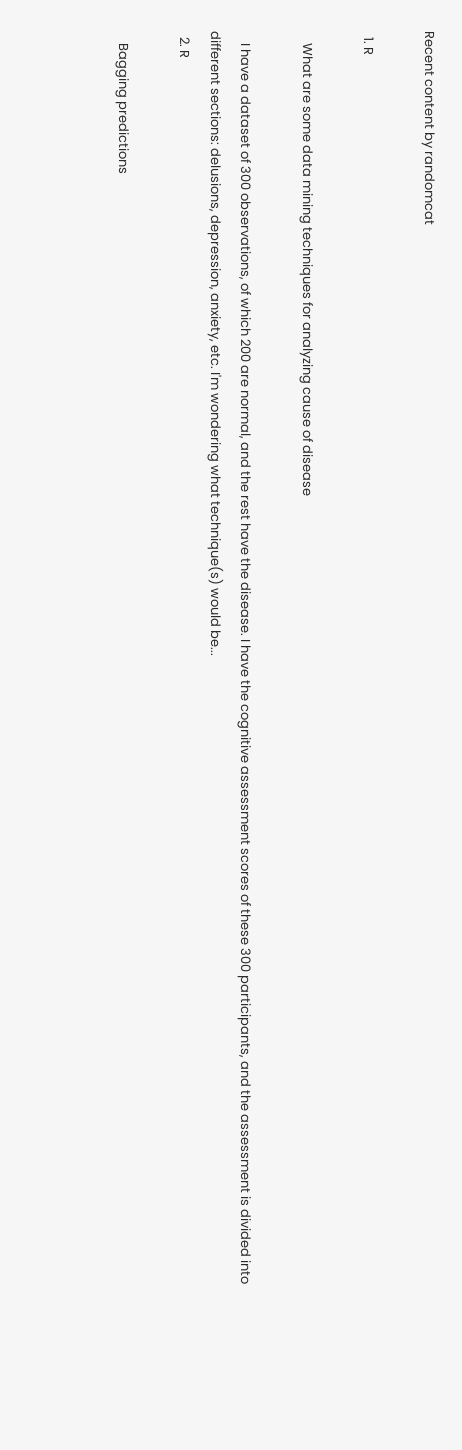Recent content by randomcat

  1. R

    What are some data mining techniques for analyzing cause of disease

    I have a dataset of 300 observations, of which 200 are normal, and the rest have the disease. I have the cognitive assessment scores of these 300 participants, and the assessment is divided into different sections: delusions, depression, anxiety, etc. I'm wondering what technique(s) would be...
  2. R

    Bagging predictions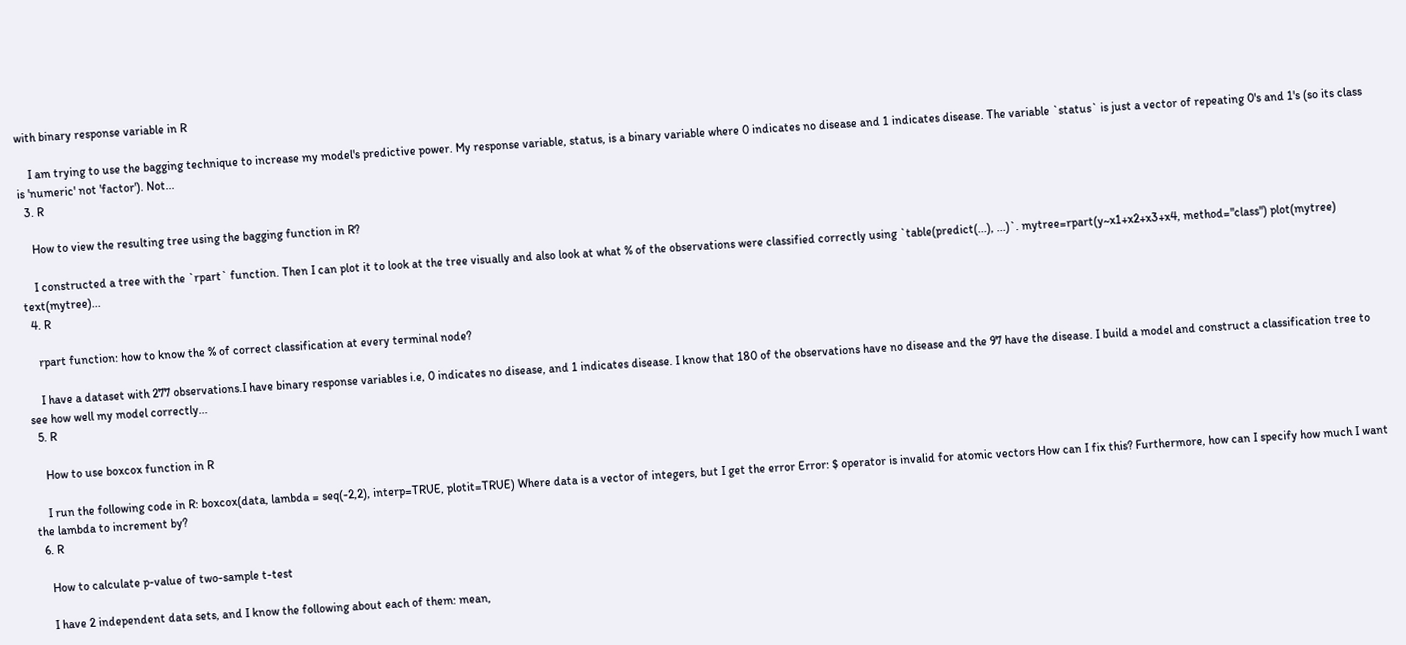with binary response variable in R

    I am trying to use the bagging technique to increase my model's predictive power. My response variable, status, is a binary variable where 0 indicates no disease and 1 indicates disease. The variable `status` is just a vector of repeating 0's and 1's (so its class is 'numeric' not 'factor'). Not...
  3. R

    How to view the resulting tree using the bagging function in R?

    I constructed a tree with the `rpart` function. Then I can plot it to look at the tree visually and also look at what % of the observations were classified correctly using `table(predict(...), ...)`. mytree=rpart(y~x1+x2+x3+x4, method="class") plot(mytree) text(mytree)...
  4. R

    rpart function: how to know the % of correct classification at every terminal node?

    I have a dataset with 277 observations.I have binary response variables i.e, 0 indicates no disease, and 1 indicates disease. I know that 180 of the observations have no disease and the 97 have the disease. I build a model and construct a classification tree to see how well my model correctly...
  5. R

    How to use boxcox function in R

    I run the following code in R: boxcox(data, lambda = seq(-2,2), interp=TRUE, plotit=TRUE) Where data is a vector of integers, but I get the error Error: $ operator is invalid for atomic vectors How can I fix this? Furthermore, how can I specify how much I want the lambda to increment by?
  6. R

    How to calculate p-value of two-sample t-test

    I have 2 independent data sets, and I know the following about each of them: mean,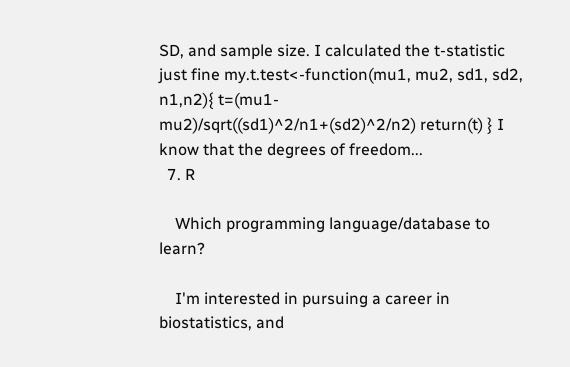SD, and sample size. I calculated the t-statistic just fine my.t.test<-function(mu1, mu2, sd1, sd2, n1,n2){ t=(mu1-mu2)/sqrt((sd1)^2/n1+(sd2)^2/n2) return(t) } I know that the degrees of freedom...
  7. R

    Which programming language/database to learn?

    I'm interested in pursuing a career in biostatistics, and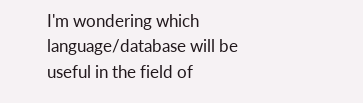I'm wondering which language/database will be useful in the field of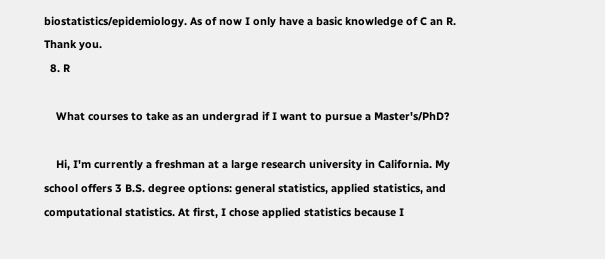biostatistics/epidemiology. As of now I only have a basic knowledge of C an R. Thank you.
  8. R

    What courses to take as an undergrad if I want to pursue a Master's/PhD?

    Hi, I'm currently a freshman at a large research university in California. My school offers 3 B.S. degree options: general statistics, applied statistics, and computational statistics. At first, I chose applied statistics because I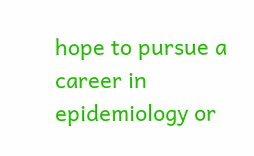hope to pursue a career in epidemiology or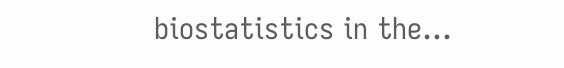biostatistics in the...